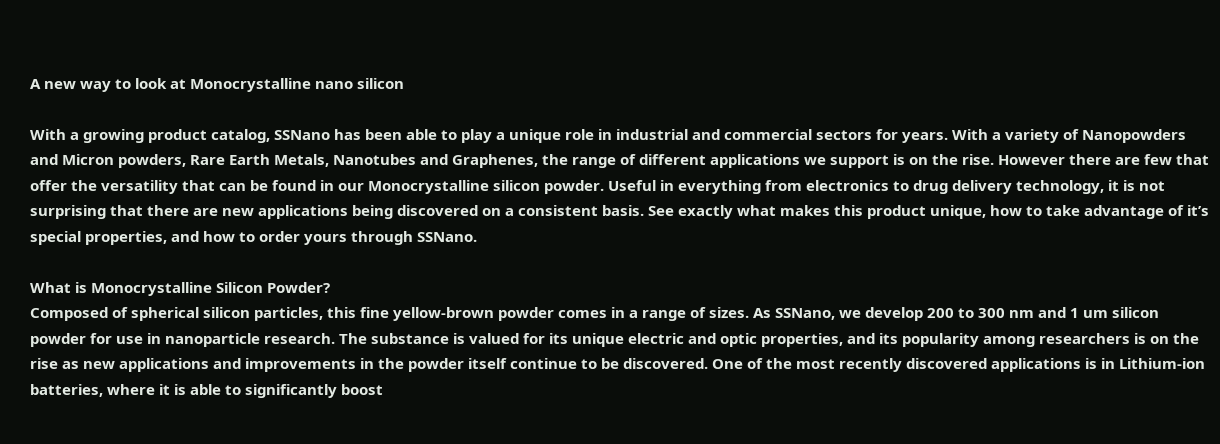A new way to look at Monocrystalline nano silicon

With a growing product catalog, SSNano has been able to play a unique role in industrial and commercial sectors for years. With a variety of Nanopowders and Micron powders, Rare Earth Metals, Nanotubes and Graphenes, the range of different applications we support is on the rise. However there are few that offer the versatility that can be found in our Monocrystalline silicon powder. Useful in everything from electronics to drug delivery technology, it is not surprising that there are new applications being discovered on a consistent basis. See exactly what makes this product unique, how to take advantage of it’s special properties, and how to order yours through SSNano.

What is Monocrystalline Silicon Powder?
Composed of spherical silicon particles, this fine yellow-brown powder comes in a range of sizes. As SSNano, we develop 200 to 300 nm and 1 um silicon powder for use in nanoparticle research. The substance is valued for its unique electric and optic properties, and its popularity among researchers is on the rise as new applications and improvements in the powder itself continue to be discovered. One of the most recently discovered applications is in Lithium-ion batteries, where it is able to significantly boost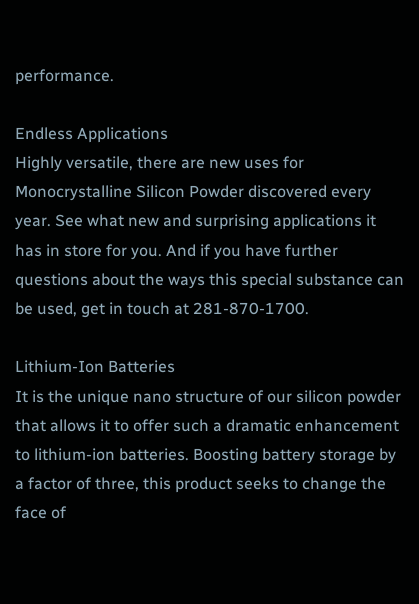performance.

Endless Applications
Highly versatile, there are new uses for Monocrystalline Silicon Powder discovered every year. See what new and surprising applications it has in store for you. And if you have further questions about the ways this special substance can be used, get in touch at 281-870-1700.

Lithium-Ion Batteries
It is the unique nano structure of our silicon powder that allows it to offer such a dramatic enhancement to lithium-ion batteries. Boosting battery storage by a factor of three, this product seeks to change the face of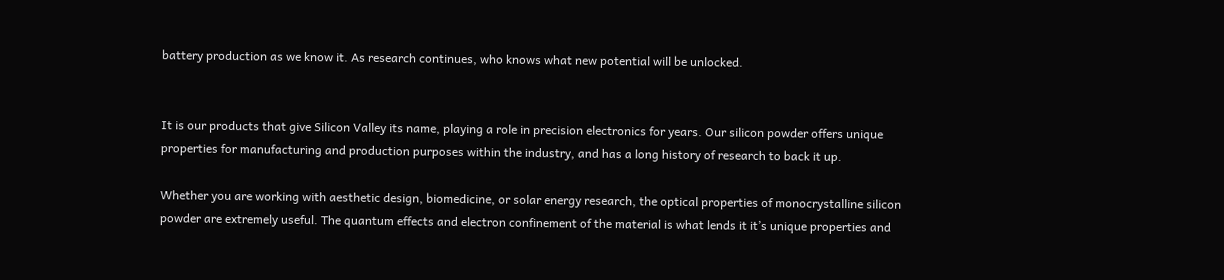battery production as we know it. As research continues, who knows what new potential will be unlocked.


It is our products that give Silicon Valley its name, playing a role in precision electronics for years. Our silicon powder offers unique properties for manufacturing and production purposes within the industry, and has a long history of research to back it up.

Whether you are working with aesthetic design, biomedicine, or solar energy research, the optical properties of monocrystalline silicon powder are extremely useful. The quantum effects and electron confinement of the material is what lends it it’s unique properties and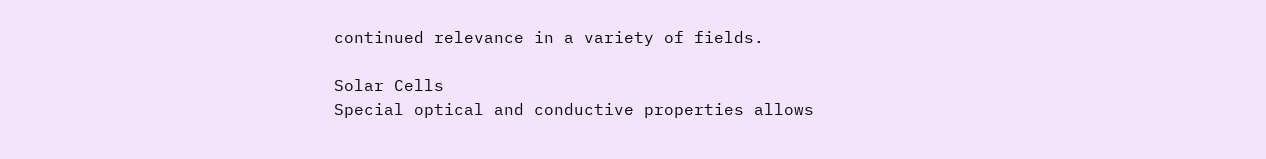continued relevance in a variety of fields.

Solar Cells
Special optical and conductive properties allows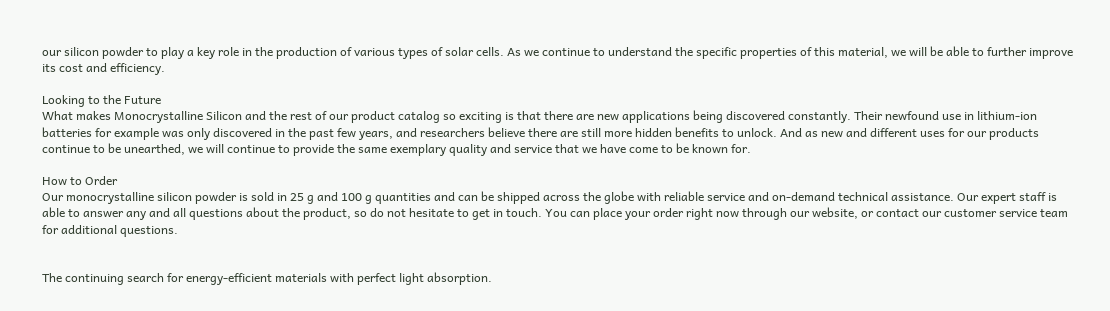our silicon powder to play a key role in the production of various types of solar cells. As we continue to understand the specific properties of this material, we will be able to further improve its cost and efficiency.

Looking to the Future
What makes Monocrystalline Silicon and the rest of our product catalog so exciting is that there are new applications being discovered constantly. Their newfound use in lithium-ion batteries for example was only discovered in the past few years, and researchers believe there are still more hidden benefits to unlock. And as new and different uses for our products continue to be unearthed, we will continue to provide the same exemplary quality and service that we have come to be known for.

How to Order
Our monocrystalline silicon powder is sold in 25 g and 100 g quantities and can be shipped across the globe with reliable service and on-demand technical assistance. Our expert staff is able to answer any and all questions about the product, so do not hesitate to get in touch. You can place your order right now through our website, or contact our customer service team for additional questions.


The continuing search for energy-efficient materials with perfect light absorption.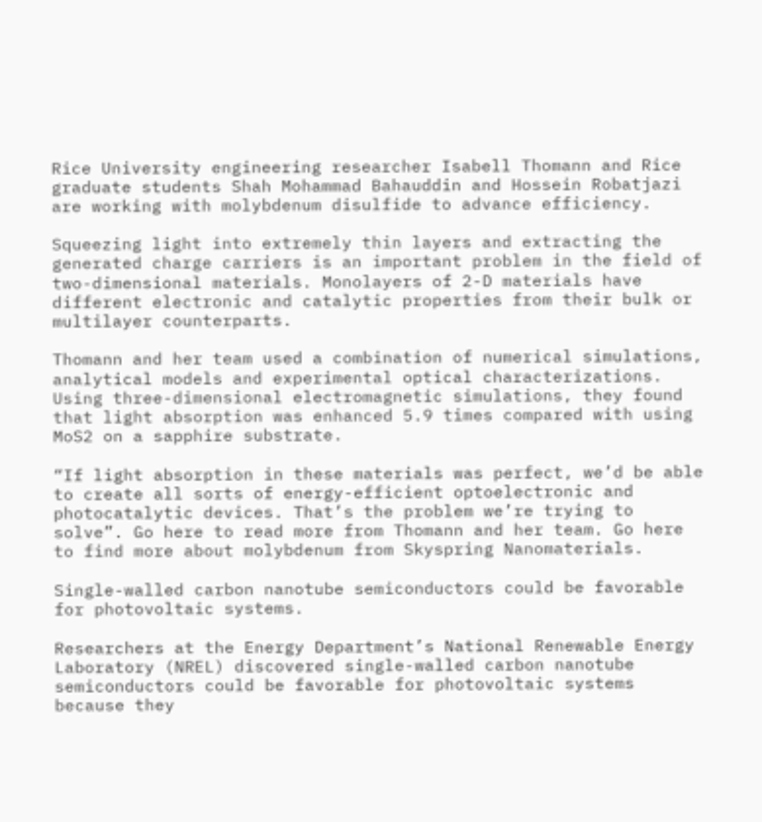Rice University engineering researcher Isabell Thomann and Rice graduate students Shah Mohammad Bahauddin and Hossein Robatjazi are working with molybdenum disulfide to advance efficiency.

Squeezing light into extremely thin layers and extracting the generated charge carriers is an important problem in the field of two-dimensional materials. Monolayers of 2-D materials have different electronic and catalytic properties from their bulk or multilayer counterparts.

Thomann and her team used a combination of numerical simulations, analytical models and experimental optical characterizations. Using three-dimensional electromagnetic simulations, they found that light absorption was enhanced 5.9 times compared with using MoS2 on a sapphire substrate.

“If light absorption in these materials was perfect, we’d be able to create all sorts of energy-efficient optoelectronic and photocatalytic devices. That’s the problem we’re trying to solve”. Go here to read more from Thomann and her team. Go here to find more about molybdenum from Skyspring Nanomaterials.

Single-walled carbon nanotube semiconductors could be favorable for photovoltaic systems.

Researchers at the Energy Department’s National Renewable Energy Laboratory (NREL) discovered single-walled carbon nanotube semiconductors could be favorable for photovoltaic systems because they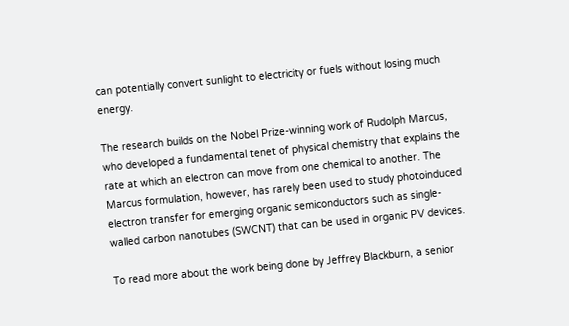can potentially convert sunlight to electricity or fuels without losing much energy.

The research builds on the Nobel Prize-winning work of Rudolph Marcus, who developed a fundamental tenet of physical chemistry that explains the rate at which an electron can move from one chemical to another. The Marcus formulation, however, has rarely been used to study photoinduced electron transfer for emerging organic semiconductors such as single-walled carbon nanotubes (SWCNT) that can be used in organic PV devices.

To read more about the work being done by Jeffrey Blackburn, a senior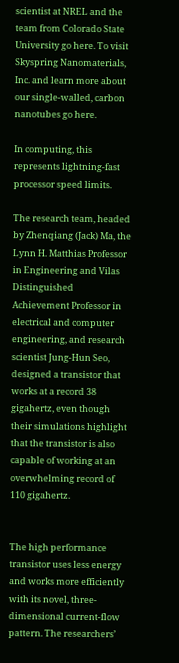scientist at NREL and the team from Colorado State University go here. To visit Skyspring Nanomaterials, Inc. and learn more about our single-walled, carbon nanotubes go here.

In computing, this represents lightning-fast processor speed limits.

The research team, headed by Zhenqiang (Jack) Ma, the Lynn H. Matthias Professor in Engineering and Vilas Distinguished Achievement Professor in electrical and computer engineering, and research scientist Jung-Hun Seo, designed a transistor that works at a record 38 gigahertz, even though their simulations highlight that the transistor is also capable of working at an overwhelming record of 110 gigahertz.


The high performance transistor uses less energy and works more efficiently with its novel, three-dimensional current-flow pattern. The researchers’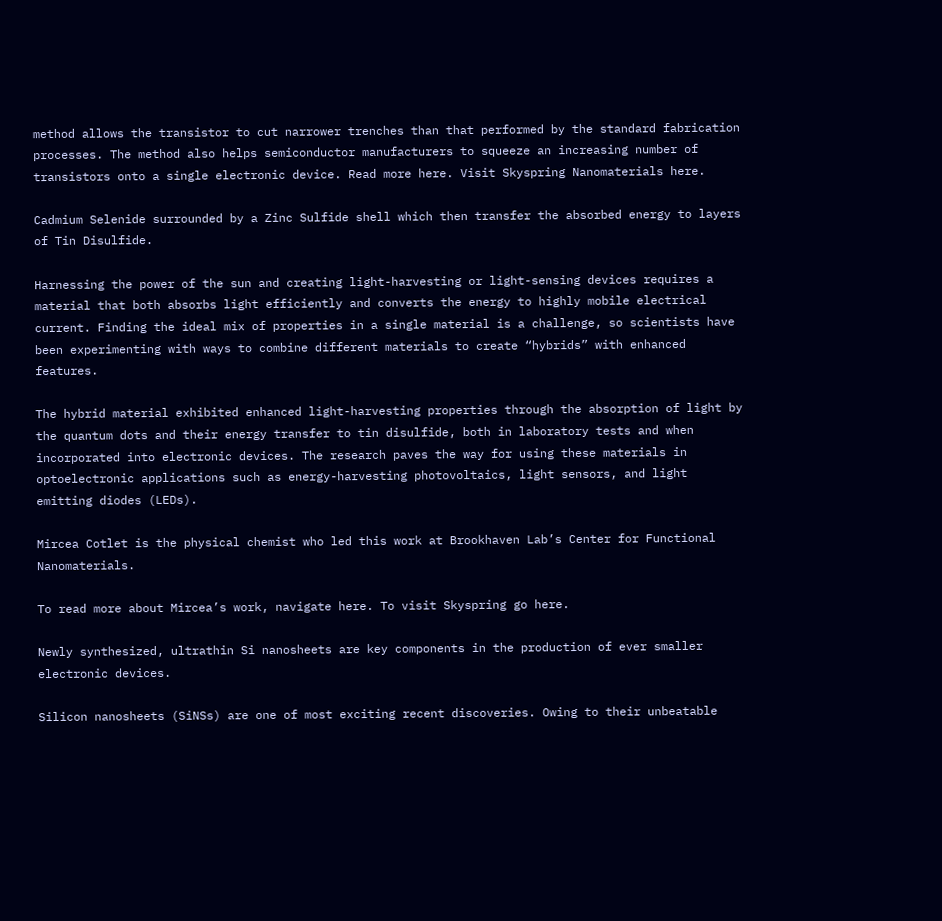method allows the transistor to cut narrower trenches than that performed by the standard fabrication processes. The method also helps semiconductor manufacturers to squeeze an increasing number of transistors onto a single electronic device. Read more here. Visit Skyspring Nanomaterials here.

Cadmium Selenide surrounded by a Zinc Sulfide shell which then transfer the absorbed energy to layers of Tin Disulfide.

Harnessing the power of the sun and creating light-harvesting or light-sensing devices requires a material that both absorbs light efficiently and converts the energy to highly mobile electrical current. Finding the ideal mix of properties in a single material is a challenge, so scientists have been experimenting with ways to combine different materials to create “hybrids” with enhanced features.

The hybrid material exhibited enhanced light-harvesting properties through the absorption of light by the quantum dots and their energy transfer to tin disulfide, both in laboratory tests and when incorporated into electronic devices. The research paves the way for using these materials in optoelectronic applications such as energy-harvesting photovoltaics, light sensors, and light emitting diodes (LEDs).

Mircea Cotlet is the physical chemist who led this work at Brookhaven Lab’s Center for Functional Nanomaterials.

To read more about Mircea’s work, navigate here. To visit Skyspring go here.

Newly synthesized, ultrathin Si nanosheets are key components in the production of ever smaller electronic devices.

Silicon nanosheets (SiNSs) are one of most exciting recent discoveries. Owing to their unbeatable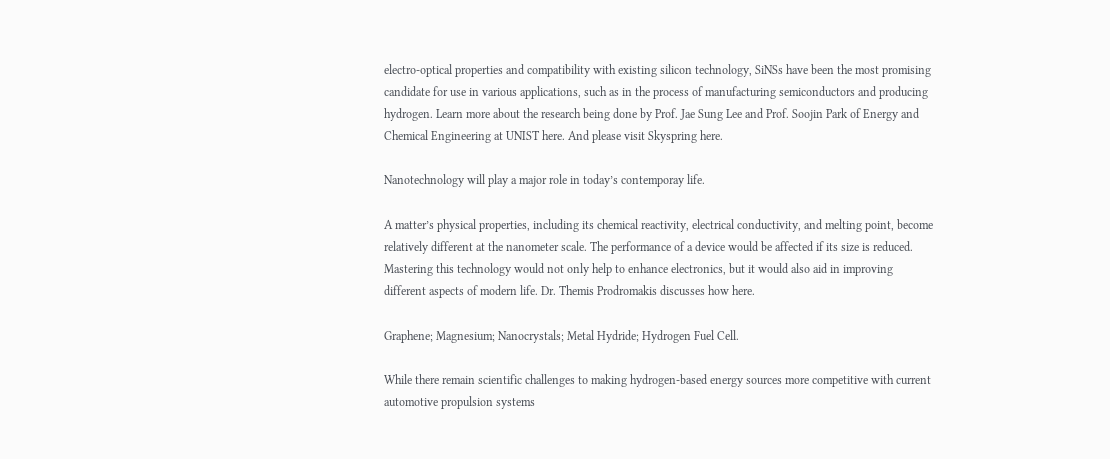electro-optical properties and compatibility with existing silicon technology, SiNSs have been the most promising candidate for use in various applications, such as in the process of manufacturing semiconductors and producing hydrogen. Learn more about the research being done by Prof. Jae Sung Lee and Prof. Soojin Park of Energy and Chemical Engineering at UNIST here. And please visit Skyspring here.

Nanotechnology will play a major role in today’s contemporay life.

A matter’s physical properties, including its chemical reactivity, electrical conductivity, and melting point, become relatively different at the nanometer scale. The performance of a device would be affected if its size is reduced. Mastering this technology would not only help to enhance electronics, but it would also aid in improving different aspects of modern life. Dr. Themis Prodromakis discusses how here.

Graphene; Magnesium; Nanocrystals; Metal Hydride; Hydrogen Fuel Cell.

While there remain scientific challenges to making hydrogen-based energy sources more competitive with current automotive propulsion systems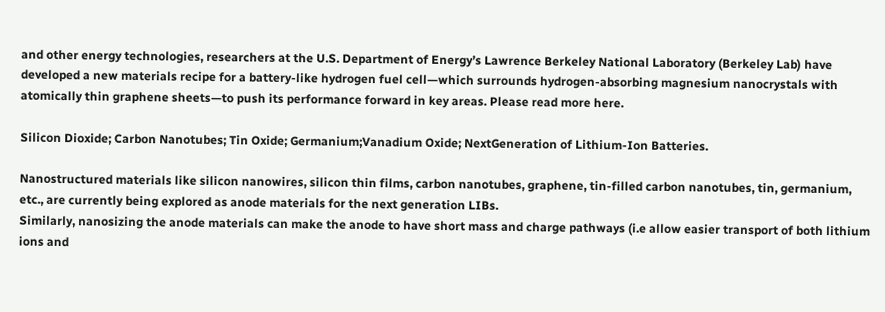and other energy technologies, researchers at the U.S. Department of Energy’s Lawrence Berkeley National Laboratory (Berkeley Lab) have developed a new materials recipe for a battery-like hydrogen fuel cell—which surrounds hydrogen-absorbing magnesium nanocrystals with atomically thin graphene sheets—to push its performance forward in key areas. Please read more here.

Silicon Dioxide; Carbon Nanotubes; Tin Oxide; Germanium;Vanadium Oxide; NextGeneration of Lithium-Ion Batteries.

Nanostructured materials like silicon nanowires, silicon thin films, carbon nanotubes, graphene, tin-filled carbon nanotubes, tin, germanium, etc., are currently being explored as anode materials for the next generation LIBs.
Similarly, nanosizing the anode materials can make the anode to have short mass and charge pathways (i.e allow easier transport of both lithium ions and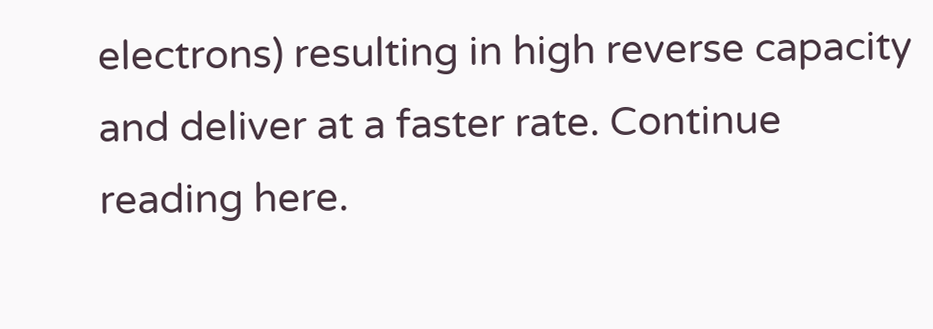electrons) resulting in high reverse capacity and deliver at a faster rate. Continue reading here.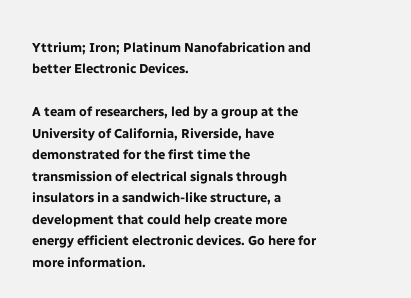Yttrium; Iron; Platinum Nanofabrication and better Electronic Devices.

A team of researchers, led by a group at the University of California, Riverside, have demonstrated for the first time the transmission of electrical signals through insulators in a sandwich-like structure, a development that could help create more energy efficient electronic devices. Go here for more information.